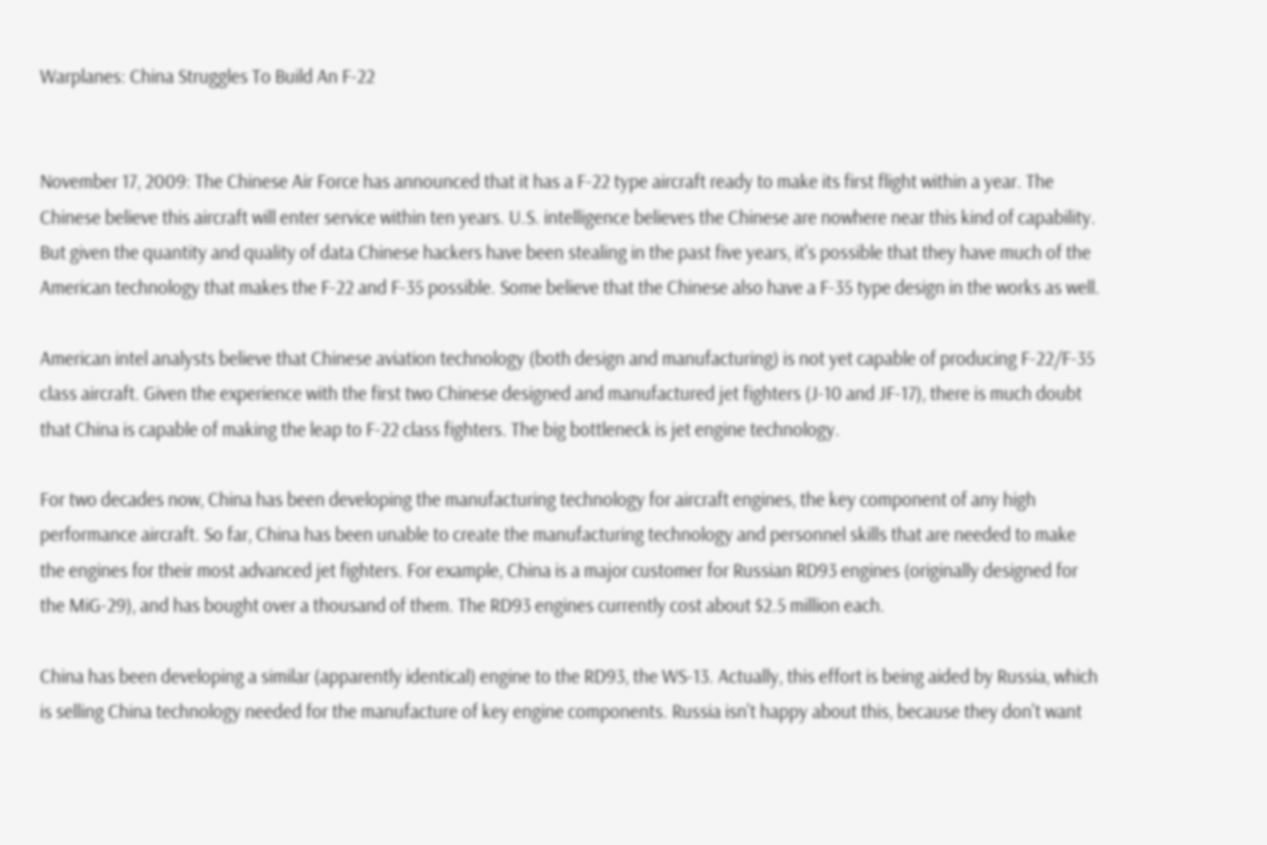Warplanes: China Struggles To Build An F-22


November 17, 2009: The Chinese Air Force has announced that it has a F-22 type aircraft ready to make its first flight within a year. The Chinese believe this aircraft will enter service within ten years. U.S. intelligence believes the Chinese are nowhere near this kind of capability. But given the quantity and quality of data Chinese hackers have been stealing in the past five years, it's possible that they have much of the American technology that makes the F-22 and F-35 possible. Some believe that the Chinese also have a F-35 type design in the works as well.

American intel analysts believe that Chinese aviation technology (both design and manufacturing) is not yet capable of producing F-22/F-35 class aircraft. Given the experience with the first two Chinese designed and manufactured jet fighters (J-10 and JF-17), there is much doubt that China is capable of making the leap to F-22 class fighters. The big bottleneck is jet engine technology.

For two decades now, China has been developing the manufacturing technology for aircraft engines, the key component of any high performance aircraft. So far, China has been unable to create the manufacturing technology and personnel skills that are needed to make the engines for their most advanced jet fighters. For example, China is a major customer for Russian RD93 engines (originally designed for the MiG-29), and has bought over a thousand of them. The RD93 engines currently cost about $2.5 million each.

China has been developing a similar (apparently identical) engine to the RD93, the WS-13. Actually, this effort is being aided by Russia, which is selling China technology needed for the manufacture of key engine components. Russia isn't happy about this, because they don't want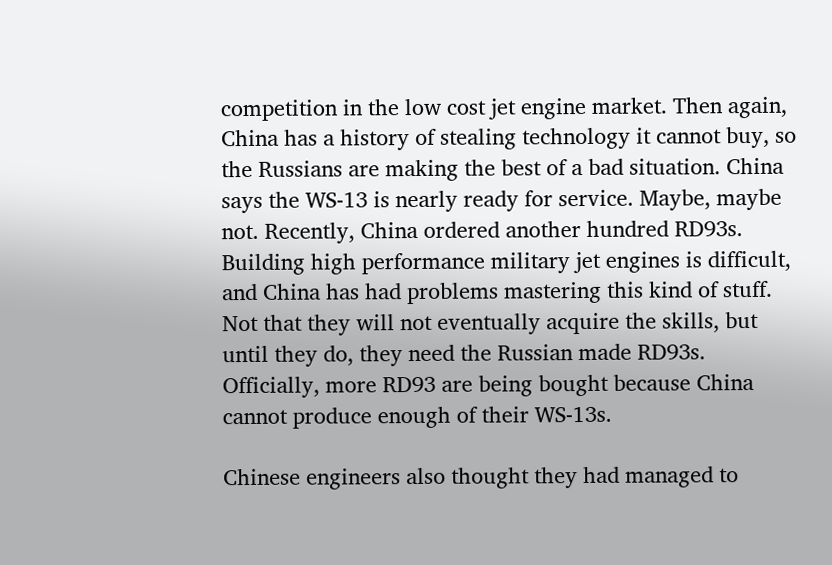competition in the low cost jet engine market. Then again, China has a history of stealing technology it cannot buy, so the Russians are making the best of a bad situation. China says the WS-13 is nearly ready for service. Maybe, maybe not. Recently, China ordered another hundred RD93s. Building high performance military jet engines is difficult, and China has had problems mastering this kind of stuff. Not that they will not eventually acquire the skills, but until they do, they need the Russian made RD93s. Officially, more RD93 are being bought because China cannot produce enough of their WS-13s.

Chinese engineers also thought they had managed to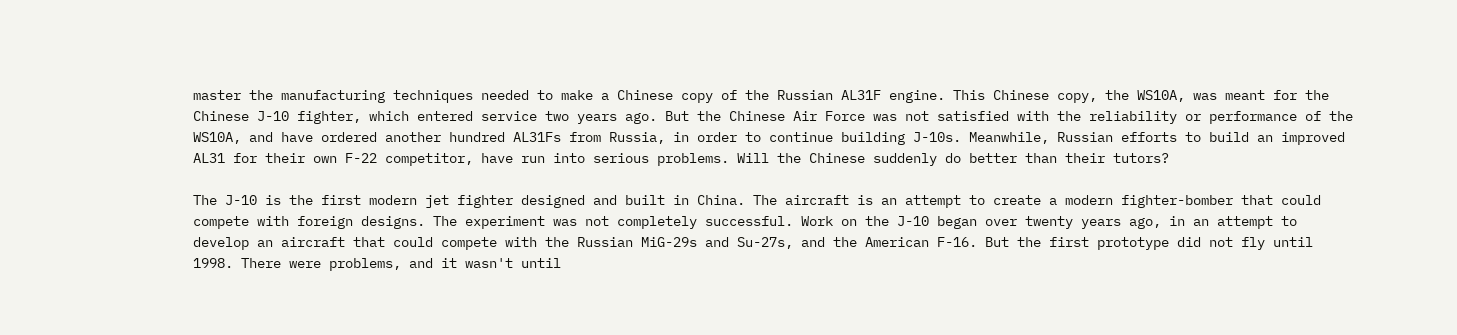master the manufacturing techniques needed to make a Chinese copy of the Russian AL31F engine. This Chinese copy, the WS10A, was meant for the Chinese J-10 fighter, which entered service two years ago. But the Chinese Air Force was not satisfied with the reliability or performance of the WS10A, and have ordered another hundred AL31Fs from Russia, in order to continue building J-10s. Meanwhile, Russian efforts to build an improved AL31 for their own F-22 competitor, have run into serious problems. Will the Chinese suddenly do better than their tutors?

The J-10 is the first modern jet fighter designed and built in China. The aircraft is an attempt to create a modern fighter-bomber that could compete with foreign designs. The experiment was not completely successful. Work on the J-10 began over twenty years ago, in an attempt to develop an aircraft that could compete with the Russian MiG-29s and Su-27s, and the American F-16. But the first prototype did not fly until 1998. There were problems, and it wasn't until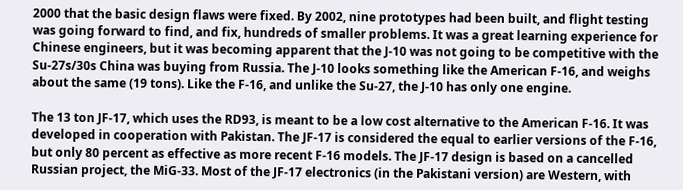2000 that the basic design flaws were fixed. By 2002, nine prototypes had been built, and flight testing was going forward to find, and fix, hundreds of smaller problems. It was a great learning experience for Chinese engineers, but it was becoming apparent that the J-10 was not going to be competitive with the Su-27s/30s China was buying from Russia. The J-10 looks something like the American F-16, and weighs about the same (19 tons). Like the F-16, and unlike the Su-27, the J-10 has only one engine.

The 13 ton JF-17, which uses the RD93, is meant to be a low cost alternative to the American F-16. It was developed in cooperation with Pakistan. The JF-17 is considered the equal to earlier versions of the F-16, but only 80 percent as effective as more recent F-16 models. The JF-17 design is based on a cancelled Russian project, the MiG-33. Most of the JF-17 electronics (in the Pakistani version) are Western, with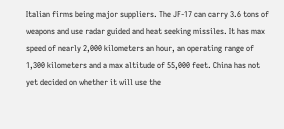Italian firms being major suppliers. The JF-17 can carry 3.6 tons of weapons and use radar guided and heat seeking missiles. It has max speed of nearly 2,000 kilometers an hour, an operating range of 1,300 kilometers and a max altitude of 55,000 feet. China has not yet decided on whether it will use the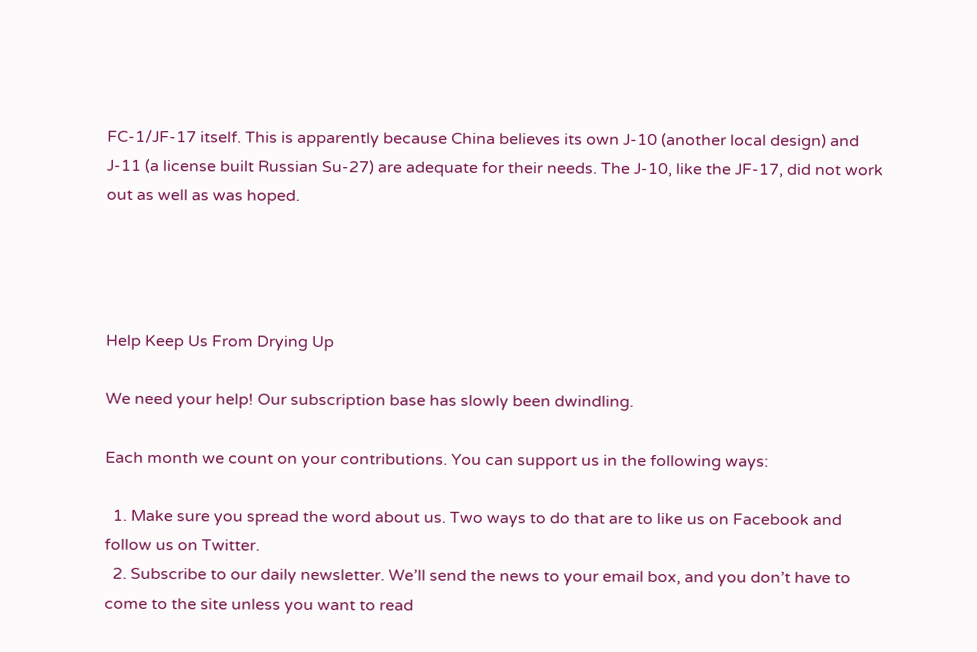FC-1/JF-17 itself. This is apparently because China believes its own J-10 (another local design) and J-11 (a license built Russian Su-27) are adequate for their needs. The J-10, like the JF-17, did not work out as well as was hoped.




Help Keep Us From Drying Up

We need your help! Our subscription base has slowly been dwindling.

Each month we count on your contributions. You can support us in the following ways:

  1. Make sure you spread the word about us. Two ways to do that are to like us on Facebook and follow us on Twitter.
  2. Subscribe to our daily newsletter. We’ll send the news to your email box, and you don’t have to come to the site unless you want to read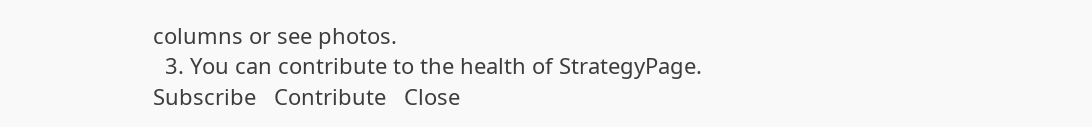columns or see photos.
  3. You can contribute to the health of StrategyPage.
Subscribe   Contribute   Close